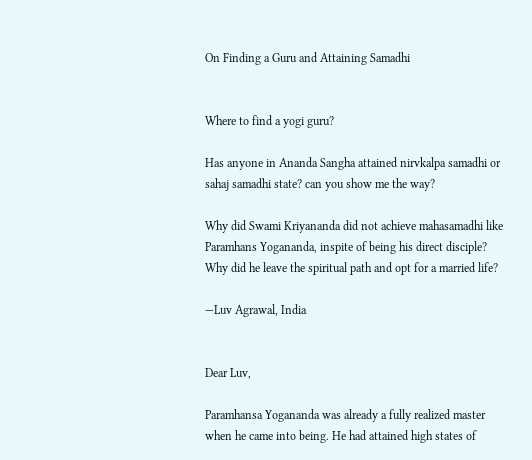On Finding a Guru and Attaining Samadhi


Where to find a yogi guru?

Has anyone in Ananda Sangha attained nirvkalpa samadhi or sahaj samadhi state? can you show me the way?

Why did Swami Kriyananda did not achieve mahasamadhi like Paramhans Yogananda, inspite of being his direct disciple? Why did he leave the spiritual path and opt for a married life?

—Luv Agrawal, India


Dear Luv,

Paramhansa Yogananda was already a fully realized master when he came into being. He had attained high states of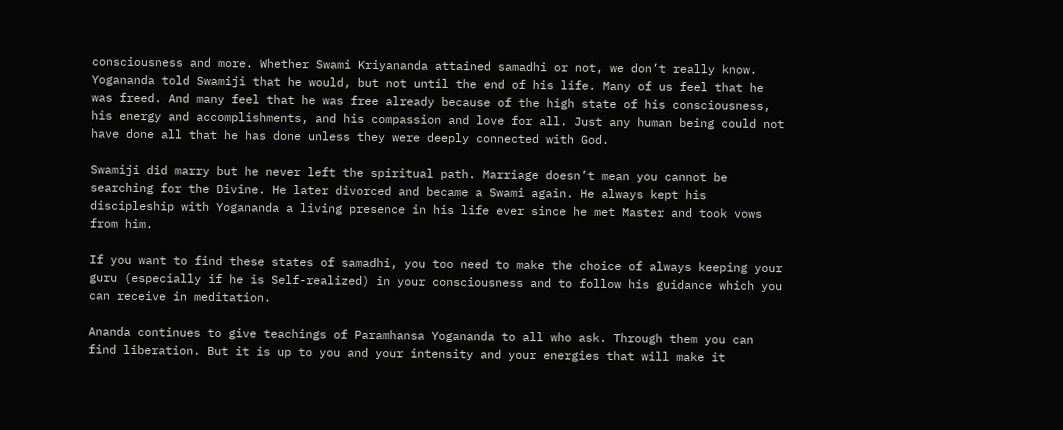consciousness and more. Whether Swami Kriyananda attained samadhi or not, we don’t really know. Yogananda told Swamiji that he would, but not until the end of his life. Many of us feel that he was freed. And many feel that he was free already because of the high state of his consciousness, his energy and accomplishments, and his compassion and love for all. Just any human being could not have done all that he has done unless they were deeply connected with God.

Swamiji did marry but he never left the spiritual path. Marriage doesn’t mean you cannot be searching for the Divine. He later divorced and became a Swami again. He always kept his discipleship with Yogananda a living presence in his life ever since he met Master and took vows from him.

If you want to find these states of samadhi, you too need to make the choice of always keeping your guru (especially if he is Self-realized) in your consciousness and to follow his guidance which you can receive in meditation.

Ananda continues to give teachings of Paramhansa Yogananda to all who ask. Through them you can find liberation. But it is up to you and your intensity and your energies that will make it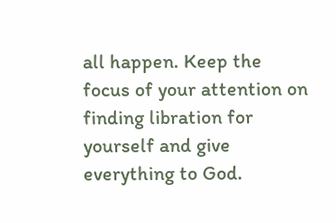all happen. Keep the focus of your attention on finding libration for yourself and give everything to God.